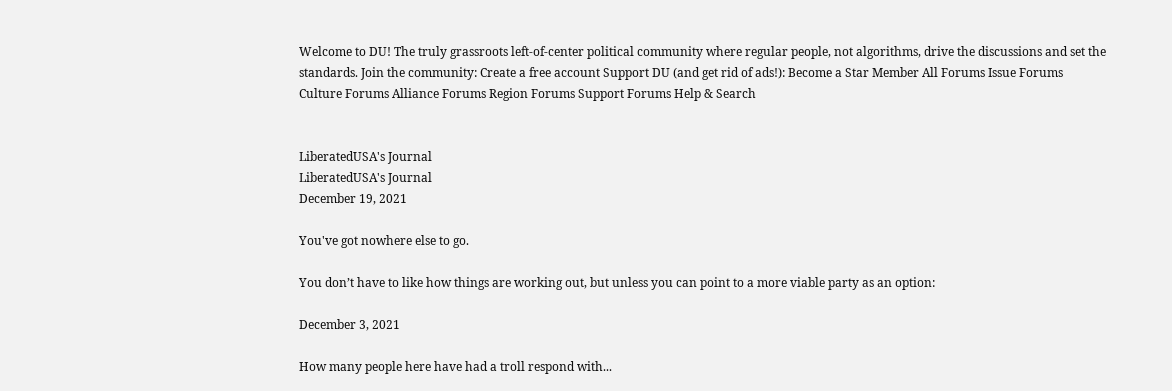Welcome to DU! The truly grassroots left-of-center political community where regular people, not algorithms, drive the discussions and set the standards. Join the community: Create a free account Support DU (and get rid of ads!): Become a Star Member All Forums Issue Forums Culture Forums Alliance Forums Region Forums Support Forums Help & Search


LiberatedUSA's Journal
LiberatedUSA's Journal
December 19, 2021

You've got nowhere else to go.

You don’t have to like how things are working out, but unless you can point to a more viable party as an option:

December 3, 2021

How many people here have had a troll respond with...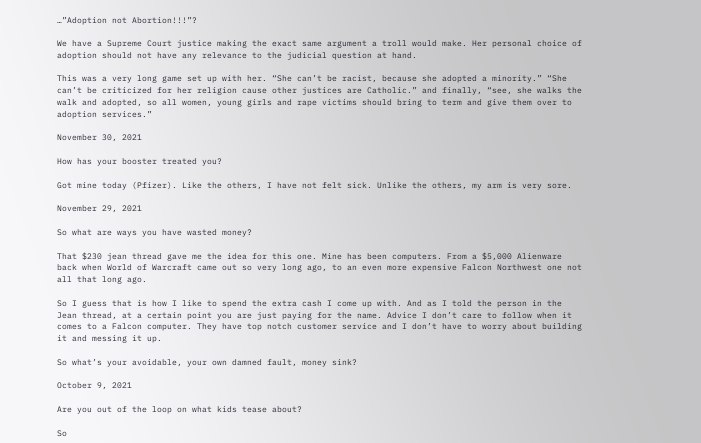…”Adoption not Abortion!!!”?

We have a Supreme Court justice making the exact same argument a troll would make. Her personal choice of adoption should not have any relevance to the judicial question at hand.

This was a very long game set up with her. “She can’t be racist, because she adopted a minority.” “She can’t be criticized for her religion cause other justices are Catholic.” and finally, “see, she walks the walk and adopted, so all women, young girls and rape victims should bring to term and give them over to adoption services.”

November 30, 2021

How has your booster treated you?

Got mine today (Pfizer). Like the others, I have not felt sick. Unlike the others, my arm is very sore.

November 29, 2021

So what are ways you have wasted money?

That $230 jean thread gave me the idea for this one. Mine has been computers. From a $5,000 Alienware back when World of Warcraft came out so very long ago, to an even more expensive Falcon Northwest one not all that long ago.

So I guess that is how I like to spend the extra cash I come up with. And as I told the person in the Jean thread, at a certain point you are just paying for the name. Advice I don’t care to follow when it comes to a Falcon computer. They have top notch customer service and I don’t have to worry about building it and messing it up.

So what’s your avoidable, your own damned fault, money sink?

October 9, 2021

Are you out of the loop on what kids tease about?

So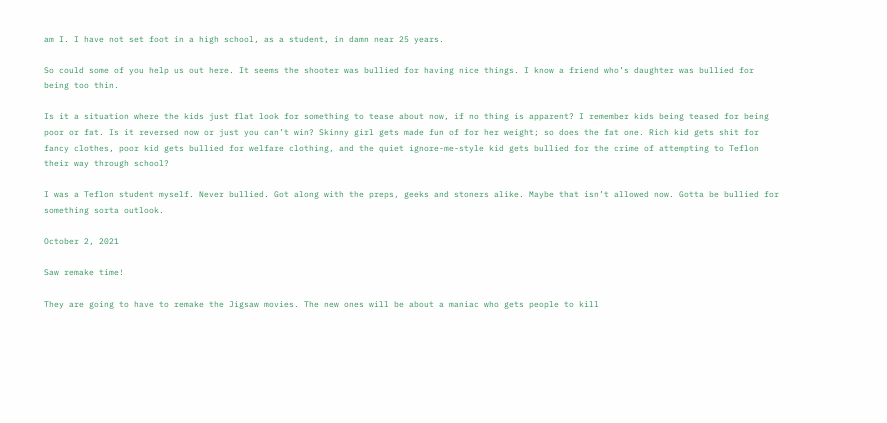am I. I have not set foot in a high school, as a student, in damn near 25 years.

So could some of you help us out here. It seems the shooter was bullied for having nice things. I know a friend who’s daughter was bullied for being too thin.

Is it a situation where the kids just flat look for something to tease about now, if no thing is apparent? I remember kids being teased for being poor or fat. Is it reversed now or just you can’t win? Skinny girl gets made fun of for her weight; so does the fat one. Rich kid gets shit for fancy clothes, poor kid gets bullied for welfare clothing, and the quiet ignore-me-style kid gets bullied for the crime of attempting to Teflon their way through school?

I was a Teflon student myself. Never bullied. Got along with the preps, geeks and stoners alike. Maybe that isn’t allowed now. Gotta be bullied for something sorta outlook.

October 2, 2021

Saw remake time!

They are going to have to remake the Jigsaw movies. The new ones will be about a maniac who gets people to kill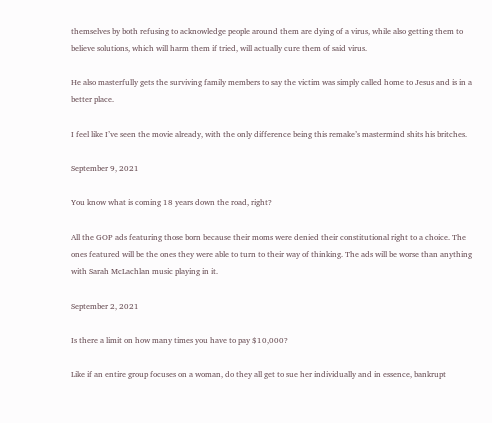themselves by both refusing to acknowledge people around them are dying of a virus, while also getting them to believe solutions, which will harm them if tried, will actually cure them of said virus.

He also masterfully gets the surviving family members to say the victim was simply called home to Jesus and is in a better place.

I feel like I’ve seen the movie already, with the only difference being this remake’s mastermind shits his britches.

September 9, 2021

You know what is coming 18 years down the road, right?

All the GOP ads featuring those born because their moms were denied their constitutional right to a choice. The ones featured will be the ones they were able to turn to their way of thinking. The ads will be worse than anything with Sarah McLachlan music playing in it.

September 2, 2021

Is there a limit on how many times you have to pay $10,000?

Like if an entire group focuses on a woman, do they all get to sue her individually and in essence, bankrupt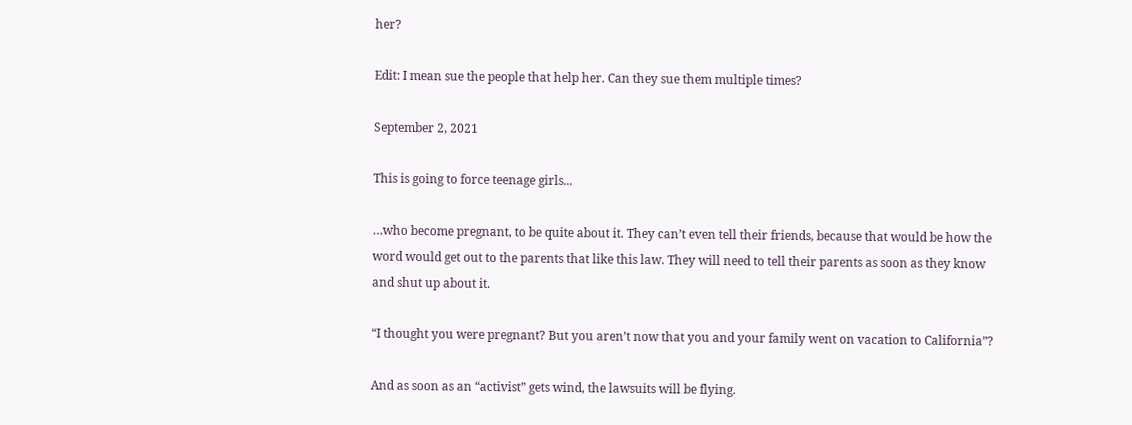her?

Edit: I mean sue the people that help her. Can they sue them multiple times?

September 2, 2021

This is going to force teenage girls...

…who become pregnant, to be quite about it. They can’t even tell their friends, because that would be how the word would get out to the parents that like this law. They will need to tell their parents as soon as they know and shut up about it.

“I thought you were pregnant? But you aren’t now that you and your family went on vacation to California”?

And as soon as an “activist” gets wind, the lawsuits will be flying.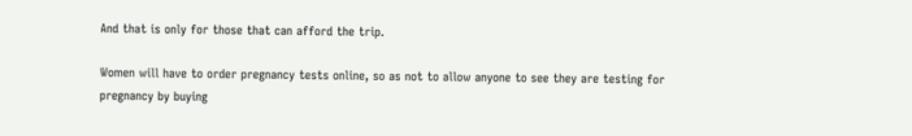And that is only for those that can afford the trip.

Women will have to order pregnancy tests online, so as not to allow anyone to see they are testing for pregnancy by buying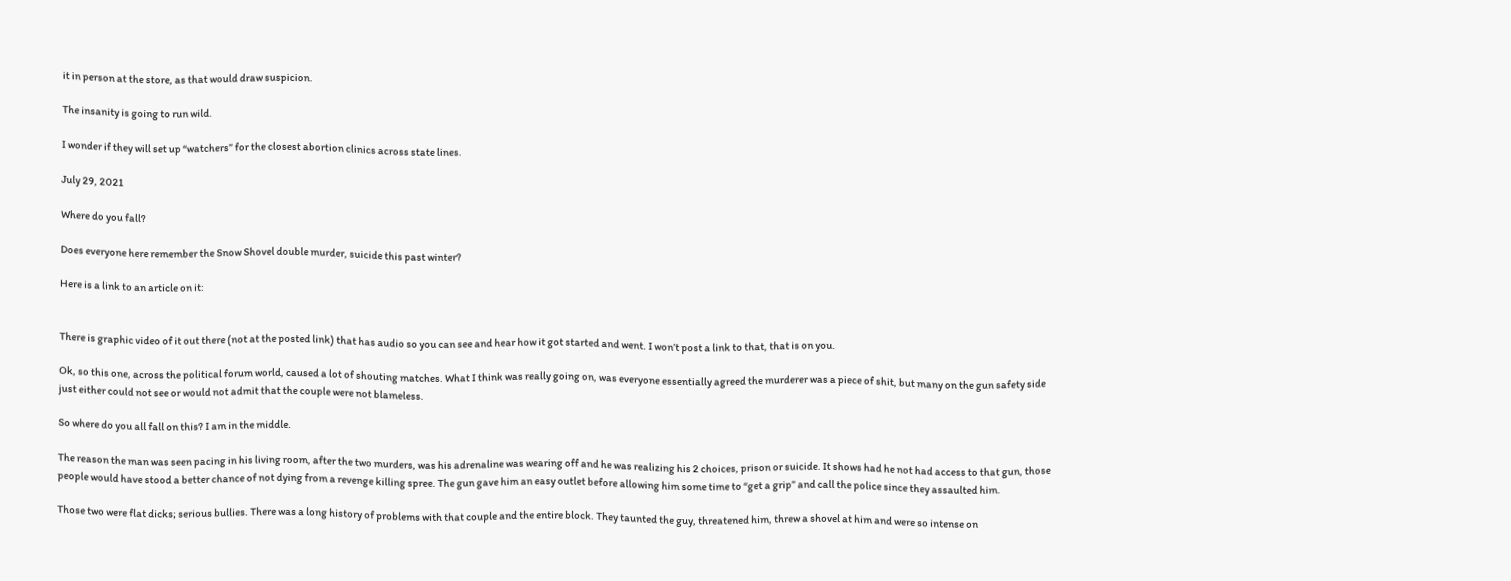it in person at the store, as that would draw suspicion.

The insanity is going to run wild.

I wonder if they will set up “watchers” for the closest abortion clinics across state lines.

July 29, 2021

Where do you fall?

Does everyone here remember the Snow Shovel double murder, suicide this past winter?

Here is a link to an article on it:


There is graphic video of it out there (not at the posted link) that has audio so you can see and hear how it got started and went. I won’t post a link to that, that is on you.

Ok, so this one, across the political forum world, caused a lot of shouting matches. What I think was really going on, was everyone essentially agreed the murderer was a piece of shit, but many on the gun safety side just either could not see or would not admit that the couple were not blameless.

So where do you all fall on this? I am in the middle.

The reason the man was seen pacing in his living room, after the two murders, was his adrenaline was wearing off and he was realizing his 2 choices, prison or suicide. It shows had he not had access to that gun, those people would have stood a better chance of not dying from a revenge killing spree. The gun gave him an easy outlet before allowing him some time to “get a grip” and call the police since they assaulted him.

Those two were flat dicks; serious bullies. There was a long history of problems with that couple and the entire block. They taunted the guy, threatened him, threw a shovel at him and were so intense on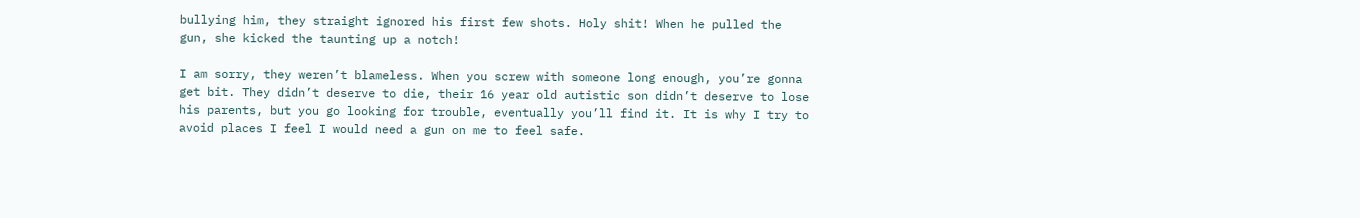bullying him, they straight ignored his first few shots. Holy shit! When he pulled the gun, she kicked the taunting up a notch!

I am sorry, they weren’t blameless. When you screw with someone long enough, you’re gonna get bit. They didn’t deserve to die, their 16 year old autistic son didn’t deserve to lose his parents, but you go looking for trouble, eventually you’ll find it. It is why I try to avoid places I feel I would need a gun on me to feel safe.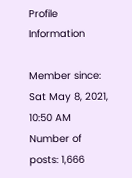Profile Information

Member since: Sat May 8, 2021, 10:50 AM
Number of posts: 1,666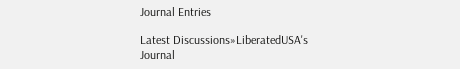Journal Entries

Latest Discussions»LiberatedUSA's Journal